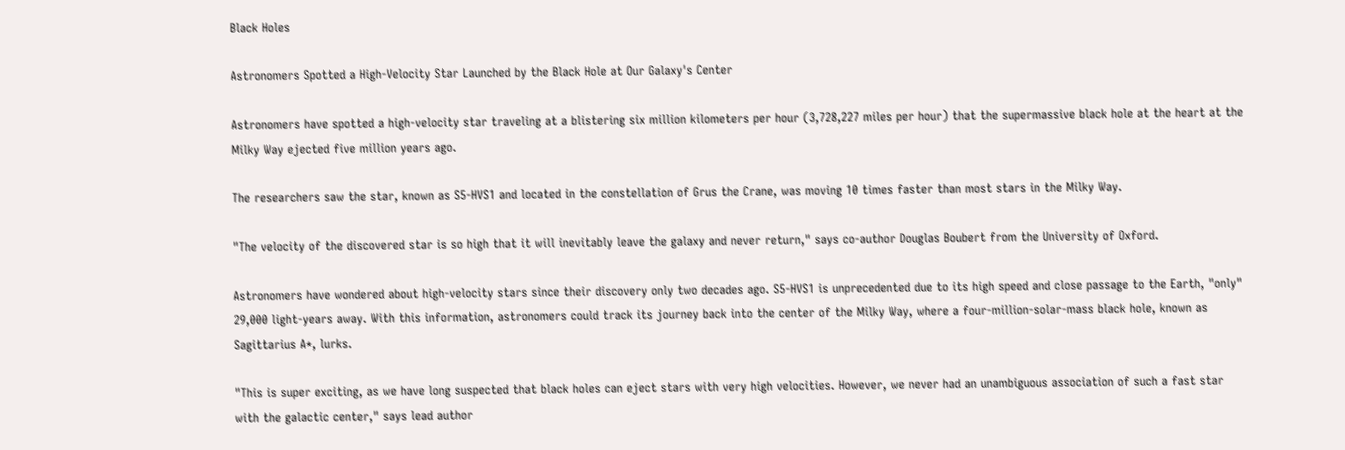Black Holes

Astronomers Spotted a High-Velocity Star Launched by the Black Hole at Our Galaxy's Center

Astronomers have spotted a high-velocity star traveling at a blistering six million kilometers per hour (3,728,227 miles per hour) that the supermassive black hole at the heart at the Milky Way ejected five million years ago.

The researchers saw the star, known as S5-HVS1 and located in the constellation of Grus the Crane, was moving 10 times faster than most stars in the Milky Way.

"The velocity of the discovered star is so high that it will inevitably leave the galaxy and never return," says co-author Douglas Boubert from the University of Oxford.

Astronomers have wondered about high-velocity stars since their discovery only two decades ago. S5-HVS1 is unprecedented due to its high speed and close passage to the Earth, "only" 29,000 light-years away. With this information, astronomers could track its journey back into the center of the Milky Way, where a four-million-solar-mass black hole, known as Sagittarius A*, lurks.

"This is super exciting, as we have long suspected that black holes can eject stars with very high velocities. However, we never had an unambiguous association of such a fast star with the galactic center," says lead author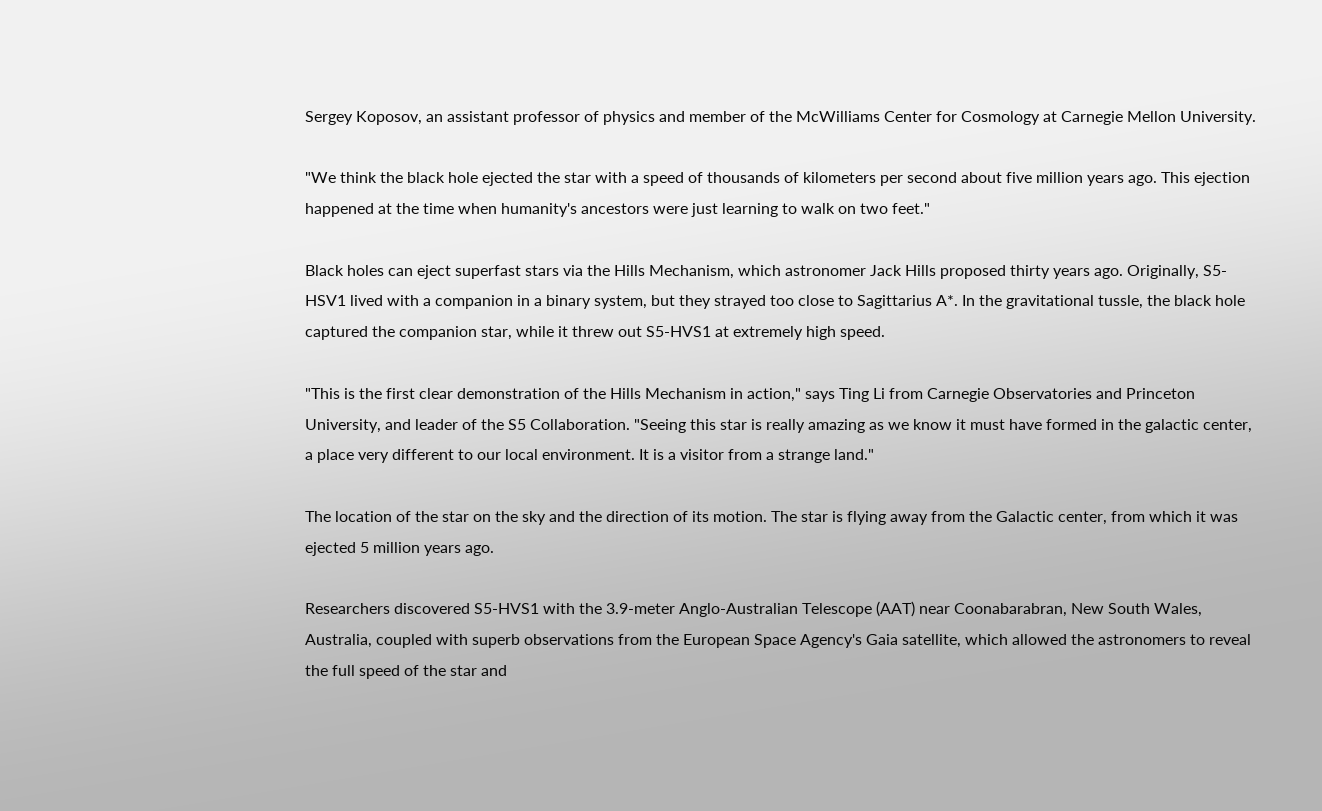Sergey Koposov, an assistant professor of physics and member of the McWilliams Center for Cosmology at Carnegie Mellon University.

"We think the black hole ejected the star with a speed of thousands of kilometers per second about five million years ago. This ejection happened at the time when humanity's ancestors were just learning to walk on two feet."

Black holes can eject superfast stars via the Hills Mechanism, which astronomer Jack Hills proposed thirty years ago. Originally, S5-HSV1 lived with a companion in a binary system, but they strayed too close to Sagittarius A*. In the gravitational tussle, the black hole captured the companion star, while it threw out S5-HVS1 at extremely high speed.

"This is the first clear demonstration of the Hills Mechanism in action," says Ting Li from Carnegie Observatories and Princeton University, and leader of the S5 Collaboration. "Seeing this star is really amazing as we know it must have formed in the galactic center, a place very different to our local environment. It is a visitor from a strange land."

The location of the star on the sky and the direction of its motion. The star is flying away from the Galactic center, from which it was ejected 5 million years ago.

Researchers discovered S5-HVS1 with the 3.9-meter Anglo-Australian Telescope (AAT) near Coonabarabran, New South Wales, Australia, coupled with superb observations from the European Space Agency's Gaia satellite, which allowed the astronomers to reveal the full speed of the star and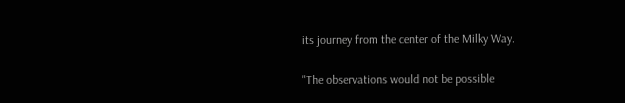its journey from the center of the Milky Way.

"The observations would not be possible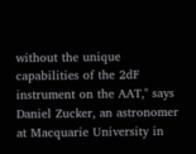without the unique capabilities of the 2dF instrument on the AAT," says Daniel Zucker, an astronomer at Macquarie University in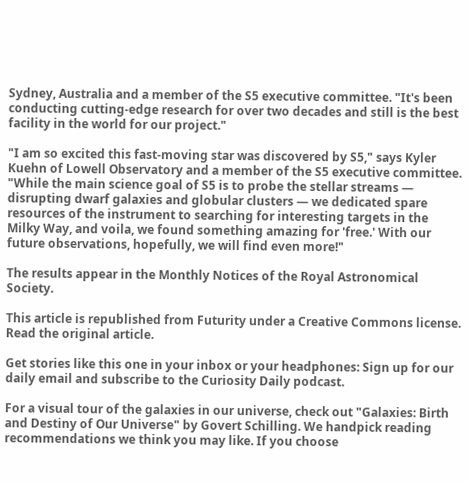Sydney, Australia and a member of the S5 executive committee. "It's been conducting cutting-edge research for over two decades and still is the best facility in the world for our project."

"I am so excited this fast-moving star was discovered by S5," says Kyler Kuehn of Lowell Observatory and a member of the S5 executive committee. "While the main science goal of S5 is to probe the stellar streams — disrupting dwarf galaxies and globular clusters — we dedicated spare resources of the instrument to searching for interesting targets in the Milky Way, and voila, we found something amazing for 'free.' With our future observations, hopefully, we will find even more!"

The results appear in the Monthly Notices of the Royal Astronomical Society.

This article is republished from Futurity under a Creative Commons license. Read the original article.

Get stories like this one in your inbox or your headphones: Sign up for our daily email and subscribe to the Curiosity Daily podcast.

For a visual tour of the galaxies in our universe, check out "Galaxies: Birth and Destiny of Our Universe" by Govert Schilling. We handpick reading recommendations we think you may like. If you choose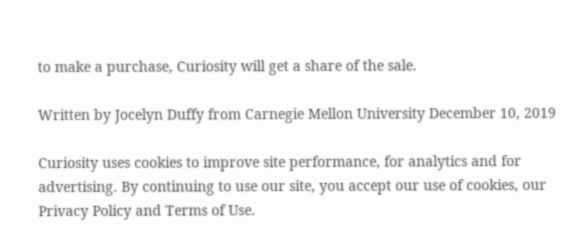to make a purchase, Curiosity will get a share of the sale.

Written by Jocelyn Duffy from Carnegie Mellon University December 10, 2019

Curiosity uses cookies to improve site performance, for analytics and for advertising. By continuing to use our site, you accept our use of cookies, our Privacy Policy and Terms of Use.